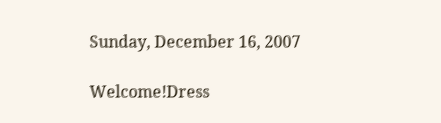Sunday, December 16, 2007

Welcome!Dress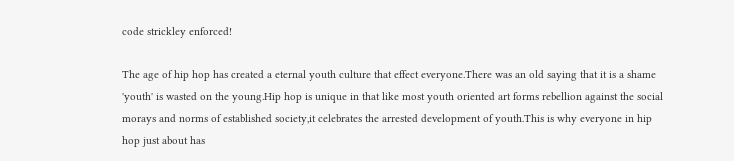code strickley enforced!

The age of hip hop has created a eternal youth culture that effect everyone.There was an old saying that it is a shame 'youth' is wasted on the young.Hip hop is unique in that like most youth oriented art forms rebellion against the social morays and norms of established society,it celebrates the arrested development of youth.This is why everyone in hip hop just about has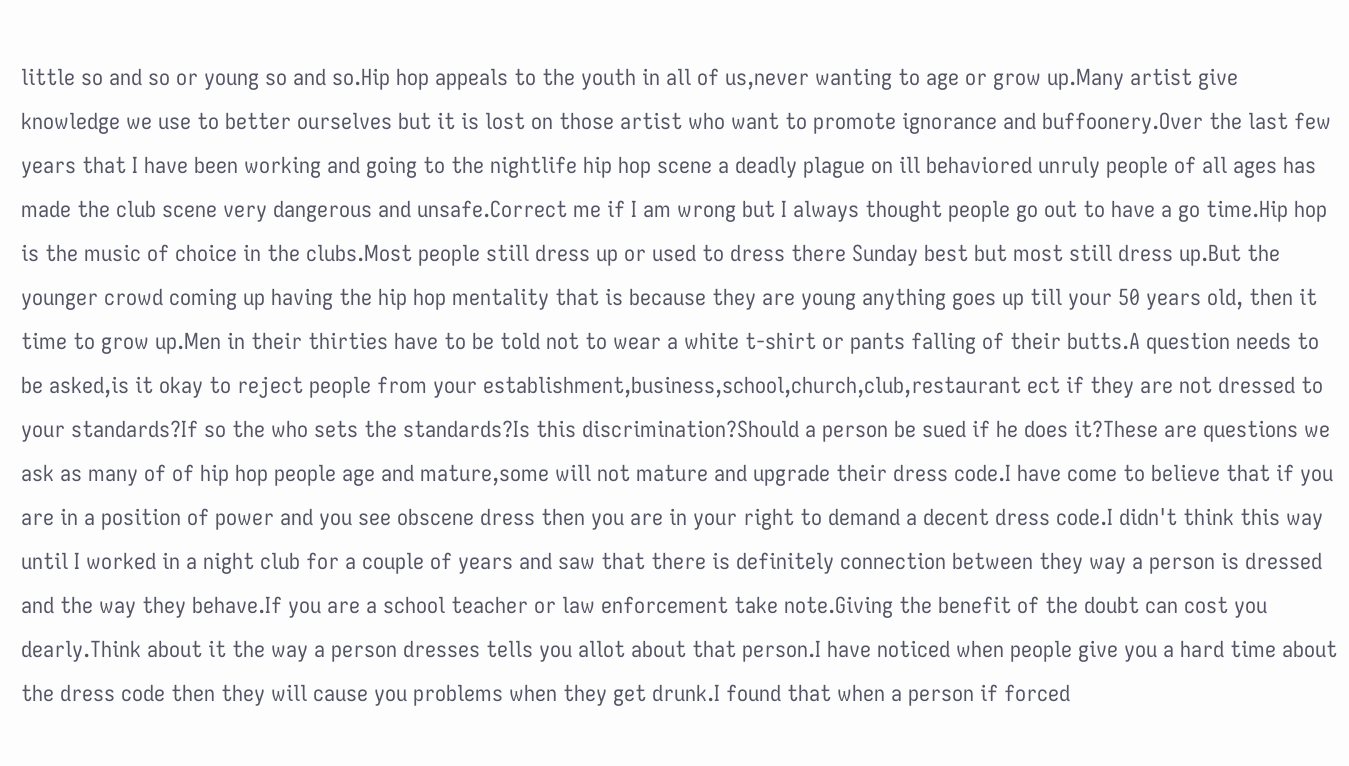little so and so or young so and so.Hip hop appeals to the youth in all of us,never wanting to age or grow up.Many artist give knowledge we use to better ourselves but it is lost on those artist who want to promote ignorance and buffoonery.Over the last few years that I have been working and going to the nightlife hip hop scene a deadly plague on ill behaviored unruly people of all ages has made the club scene very dangerous and unsafe.Correct me if I am wrong but I always thought people go out to have a go time.Hip hop is the music of choice in the clubs.Most people still dress up or used to dress there Sunday best but most still dress up.But the younger crowd coming up having the hip hop mentality that is because they are young anything goes up till your 50 years old, then it time to grow up.Men in their thirties have to be told not to wear a white t-shirt or pants falling of their butts.A question needs to be asked,is it okay to reject people from your establishment,business,school,church,club,restaurant ect if they are not dressed to your standards?If so the who sets the standards?Is this discrimination?Should a person be sued if he does it?These are questions we ask as many of of hip hop people age and mature,some will not mature and upgrade their dress code.I have come to believe that if you are in a position of power and you see obscene dress then you are in your right to demand a decent dress code.I didn't think this way until I worked in a night club for a couple of years and saw that there is definitely connection between they way a person is dressed and the way they behave.If you are a school teacher or law enforcement take note.Giving the benefit of the doubt can cost you dearly.Think about it the way a person dresses tells you allot about that person.I have noticed when people give you a hard time about the dress code then they will cause you problems when they get drunk.I found that when a person if forced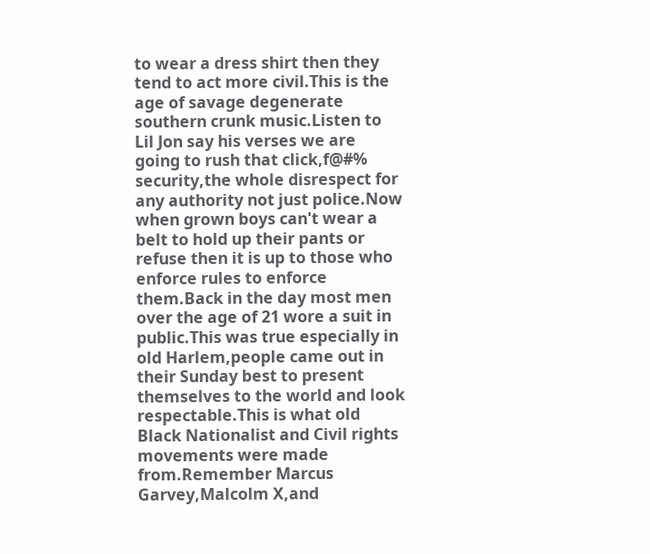to wear a dress shirt then they tend to act more civil.This is the age of savage degenerate southern crunk music.Listen to Lil Jon say his verses we are going to rush that click,f@#% security,the whole disrespect for any authority not just police.Now when grown boys can't wear a belt to hold up their pants or refuse then it is up to those who enforce rules to enforce them.Back in the day most men over the age of 21 wore a suit in public.This was true especially in old Harlem,people came out in their Sunday best to present themselves to the world and look respectable.This is what old Black Nationalist and Civil rights movements were made from.Remember Marcus Garvey,Malcolm X,and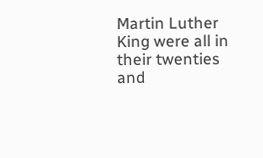Martin Luther King were all in their twenties and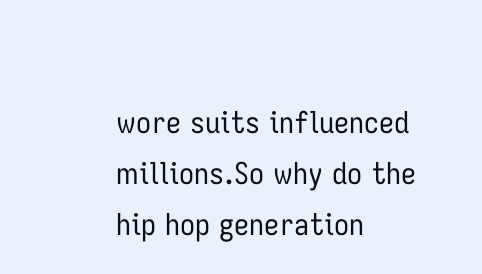wore suits influenced millions.So why do the hip hop generation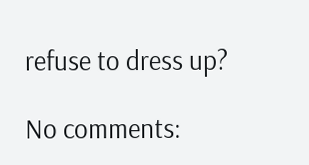refuse to dress up?

No comments: